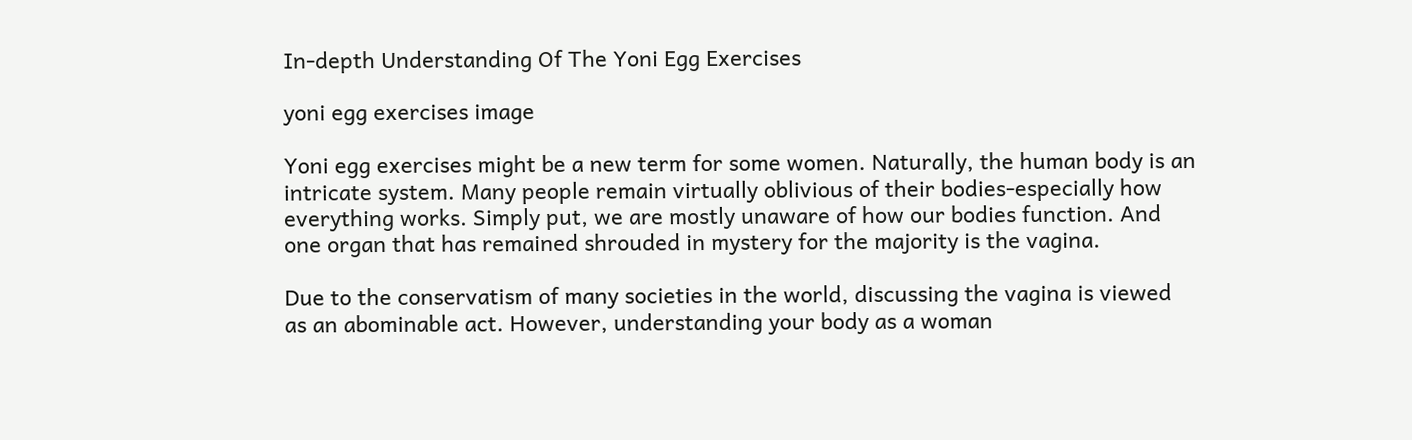In-depth Understanding Of The Yoni Egg Exercises

yoni egg exercises image

Yoni egg exercises might be a new term for some women. Naturally, the human body is an intricate system. Many people remain virtually oblivious of their bodies-especially how everything works. Simply put, we are mostly unaware of how our bodies function. And one organ that has remained shrouded in mystery for the majority is the vagina.

Due to the conservatism of many societies in the world, discussing the vagina is viewed as an abominable act. However, understanding your body as a woman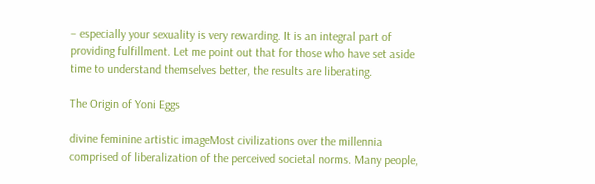– especially your sexuality is very rewarding. It is an integral part of providing fulfillment. Let me point out that for those who have set aside time to understand themselves better, the results are liberating.

The Origin of Yoni Eggs

divine feminine artistic imageMost civilizations over the millennia comprised of liberalization of the perceived societal norms. Many people,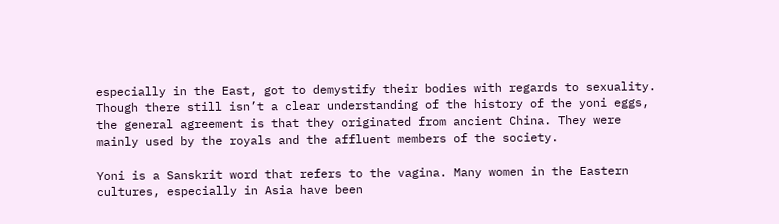especially in the East, got to demystify their bodies with regards to sexuality. Though there still isn’t a clear understanding of the history of the yoni eggs, the general agreement is that they originated from ancient China. They were mainly used by the royals and the affluent members of the society.

Yoni is a Sanskrit word that refers to the vagina. Many women in the Eastern cultures, especially in Asia have been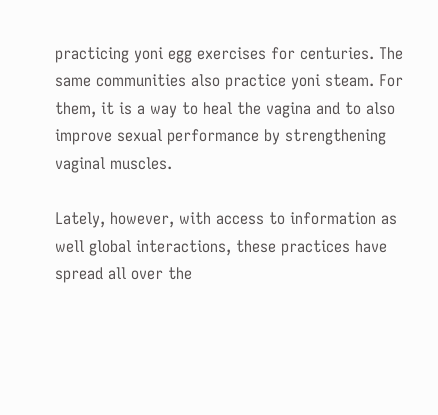practicing yoni egg exercises for centuries. The same communities also practice yoni steam. For them, it is a way to heal the vagina and to also improve sexual performance by strengthening vaginal muscles.

Lately, however, with access to information as well global interactions, these practices have spread all over the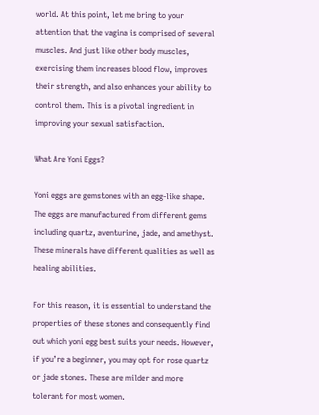world. At this point, let me bring to your attention that the vagina is comprised of several muscles. And just like other body muscles, exercising them increases blood flow, improves their strength, and also enhances your ability to control them. This is a pivotal ingredient in improving your sexual satisfaction.

What Are Yoni Eggs?

Yoni eggs are gemstones with an egg-like shape. The eggs are manufactured from different gems including quartz, aventurine, jade, and amethyst. These minerals have different qualities as well as healing abilities.

For this reason, it is essential to understand the properties of these stones and consequently find out which yoni egg best suits your needs. However, if you’re a beginner, you may opt for rose quartz or jade stones. These are milder and more tolerant for most women.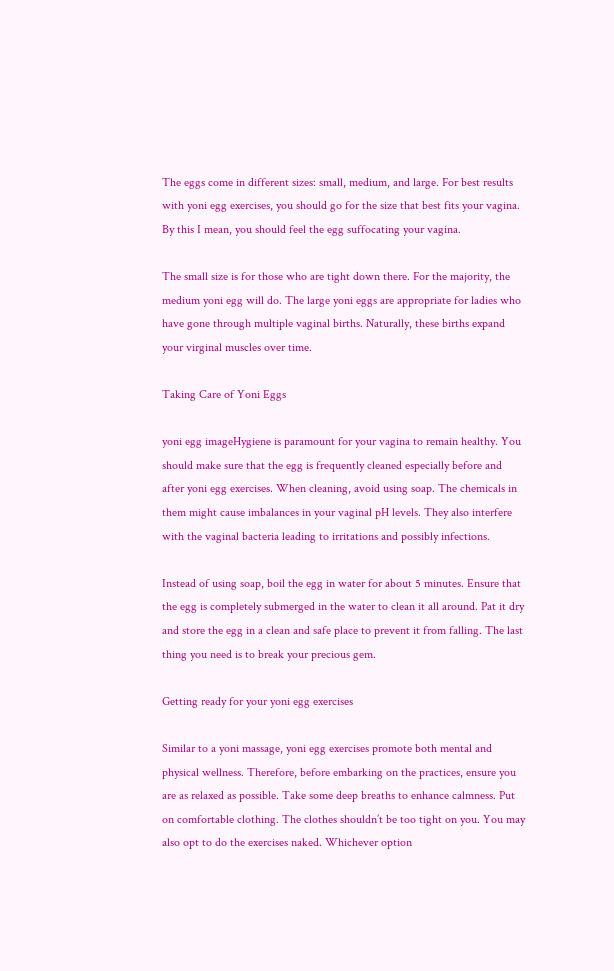The eggs come in different sizes: small, medium, and large. For best results with yoni egg exercises, you should go for the size that best fits your vagina. By this I mean, you should feel the egg suffocating your vagina.

The small size is for those who are tight down there. For the majority, the medium yoni egg will do. The large yoni eggs are appropriate for ladies who have gone through multiple vaginal births. Naturally, these births expand your virginal muscles over time.

Taking Care of Yoni Eggs

yoni egg imageHygiene is paramount for your vagina to remain healthy. You should make sure that the egg is frequently cleaned especially before and after yoni egg exercises. When cleaning, avoid using soap. The chemicals in them might cause imbalances in your vaginal pH levels. They also interfere with the vaginal bacteria leading to irritations and possibly infections.

Instead of using soap, boil the egg in water for about 5 minutes. Ensure that the egg is completely submerged in the water to clean it all around. Pat it dry and store the egg in a clean and safe place to prevent it from falling. The last thing you need is to break your precious gem.

Getting ready for your yoni egg exercises

Similar to a yoni massage, yoni egg exercises promote both mental and physical wellness. Therefore, before embarking on the practices, ensure you are as relaxed as possible. Take some deep breaths to enhance calmness. Put on comfortable clothing. The clothes shouldn’t be too tight on you. You may also opt to do the exercises naked. Whichever option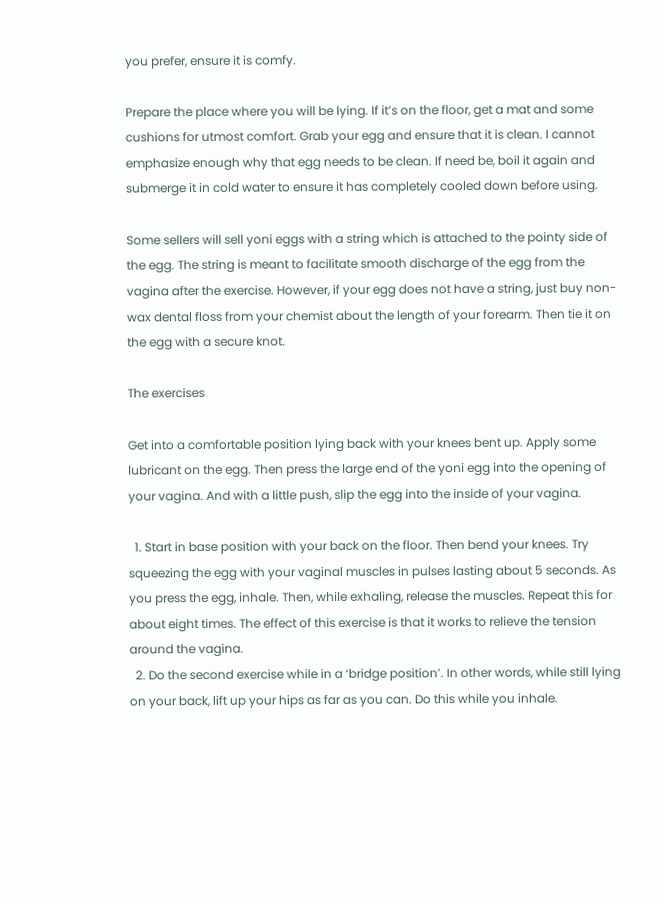you prefer, ensure it is comfy.

Prepare the place where you will be lying. If it’s on the floor, get a mat and some cushions for utmost comfort. Grab your egg and ensure that it is clean. I cannot emphasize enough why that egg needs to be clean. If need be, boil it again and submerge it in cold water to ensure it has completely cooled down before using.

Some sellers will sell yoni eggs with a string which is attached to the pointy side of the egg. The string is meant to facilitate smooth discharge of the egg from the vagina after the exercise. However, if your egg does not have a string, just buy non-wax dental floss from your chemist about the length of your forearm. Then tie it on the egg with a secure knot.

The exercises

Get into a comfortable position lying back with your knees bent up. Apply some lubricant on the egg. Then press the large end of the yoni egg into the opening of your vagina. And with a little push, slip the egg into the inside of your vagina.

  1. Start in base position with your back on the floor. Then bend your knees. Try squeezing the egg with your vaginal muscles in pulses lasting about 5 seconds. As you press the egg, inhale. Then, while exhaling, release the muscles. Repeat this for about eight times. The effect of this exercise is that it works to relieve the tension around the vagina.
  2. Do the second exercise while in a ‘bridge position’. In other words, while still lying on your back, lift up your hips as far as you can. Do this while you inhale.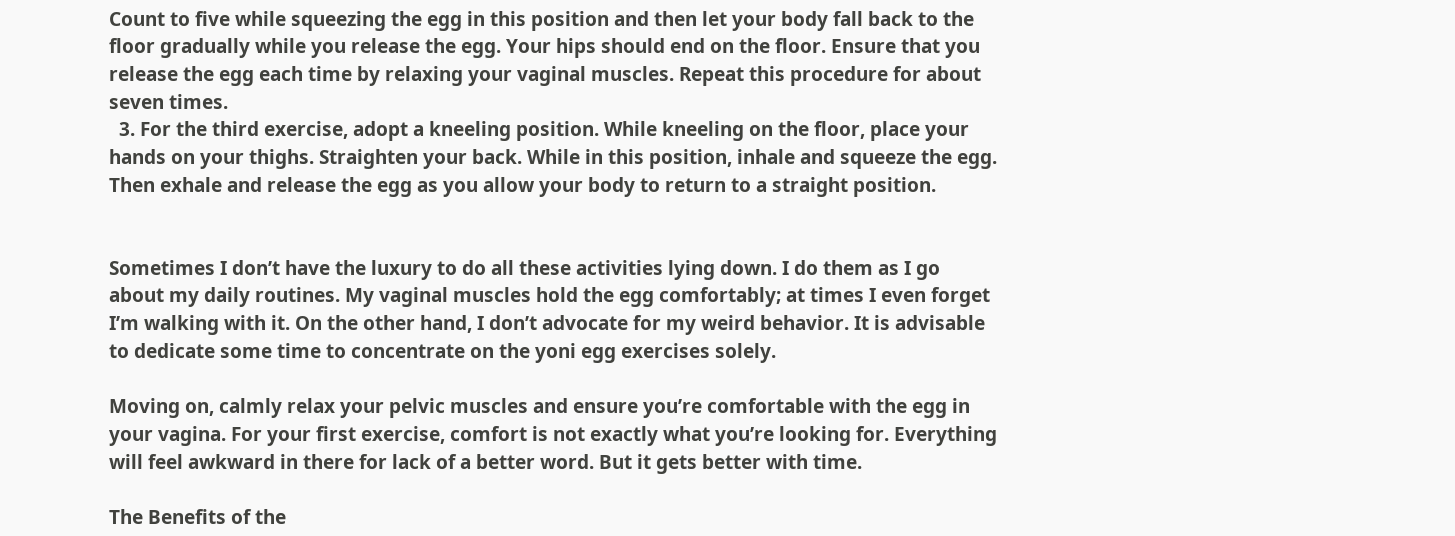Count to five while squeezing the egg in this position and then let your body fall back to the floor gradually while you release the egg. Your hips should end on the floor. Ensure that you release the egg each time by relaxing your vaginal muscles. Repeat this procedure for about seven times.
  3. For the third exercise, adopt a kneeling position. While kneeling on the floor, place your hands on your thighs. Straighten your back. While in this position, inhale and squeeze the egg. Then exhale and release the egg as you allow your body to return to a straight position.


Sometimes I don’t have the luxury to do all these activities lying down. I do them as I go about my daily routines. My vaginal muscles hold the egg comfortably; at times I even forget I’m walking with it. On the other hand, I don’t advocate for my weird behavior. It is advisable to dedicate some time to concentrate on the yoni egg exercises solely.

Moving on, calmly relax your pelvic muscles and ensure you’re comfortable with the egg in your vagina. For your first exercise, comfort is not exactly what you’re looking for. Everything will feel awkward in there for lack of a better word. But it gets better with time.

The Benefits of the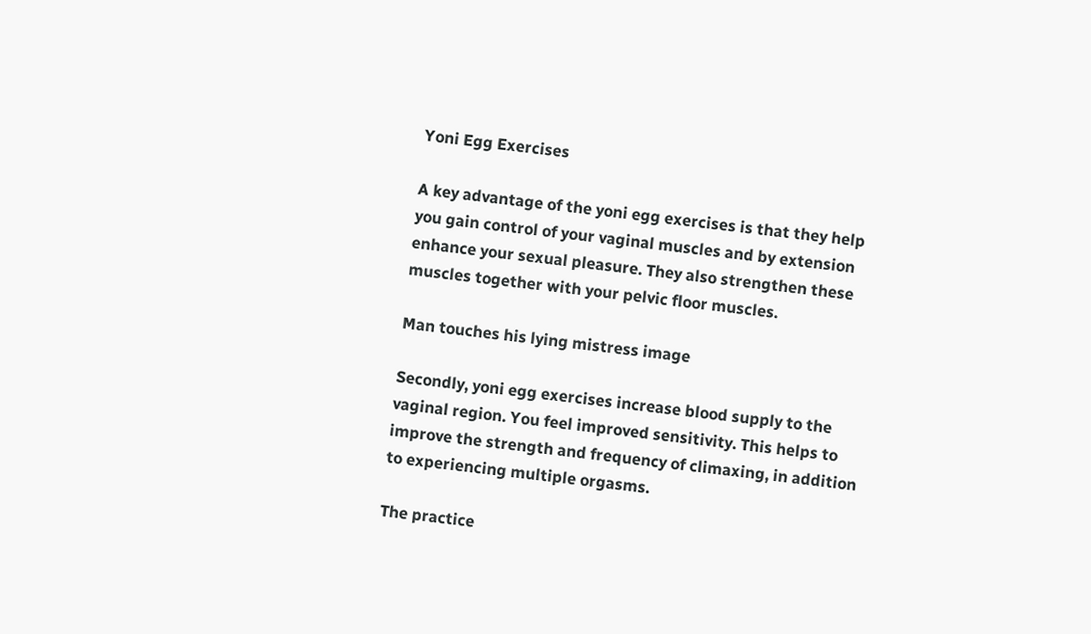Yoni Egg Exercises

A key advantage of the yoni egg exercises is that they help you gain control of your vaginal muscles and by extension enhance your sexual pleasure. They also strengthen these muscles together with your pelvic floor muscles.

Man touches his lying mistress image

Secondly, yoni egg exercises increase blood supply to the vaginal region. You feel improved sensitivity. This helps to improve the strength and frequency of climaxing, in addition to experiencing multiple orgasms.

The practice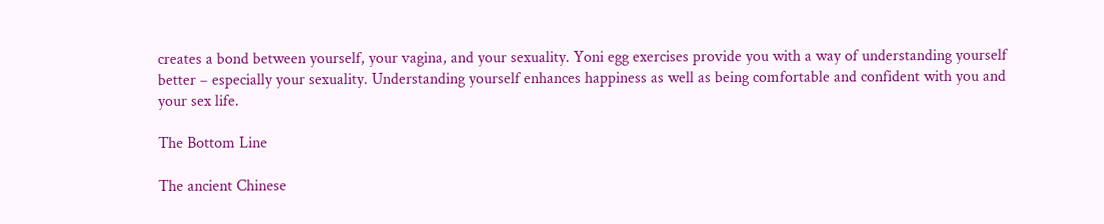creates a bond between yourself, your vagina, and your sexuality. Yoni egg exercises provide you with a way of understanding yourself better – especially your sexuality. Understanding yourself enhances happiness as well as being comfortable and confident with you and your sex life.

The Bottom Line

The ancient Chinese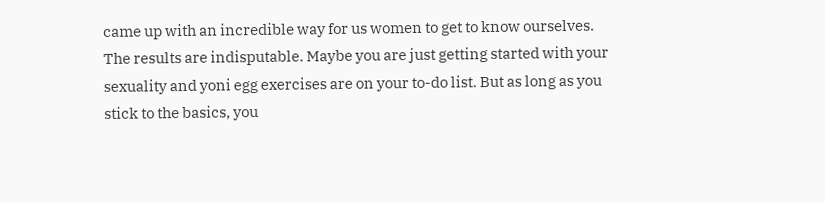came up with an incredible way for us women to get to know ourselves. The results are indisputable. Maybe you are just getting started with your sexuality and yoni egg exercises are on your to-do list. But as long as you stick to the basics, you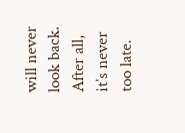will never look back. After all, it’s never too late.